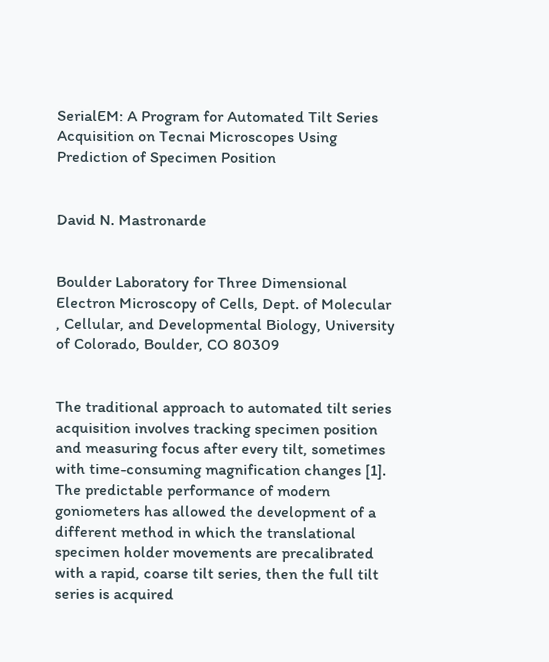SerialEM: A Program for Automated Tilt Series Acquisition on Tecnai Microscopes Using Prediction of Specimen Position


David N. Mastronarde


Boulder Laboratory for Three Dimensional Electron Microscopy of Cells, Dept. of Molecular , Cellular, and Developmental Biology, University of Colorado, Boulder, CO 80309


The traditional approach to automated tilt series acquisition involves tracking specimen position and measuring focus after every tilt, sometimes with time-consuming magnification changes [1]. The predictable performance of modern goniometers has allowed the development of a different method in which the translational specimen holder movements are precalibrated with a rapid, coarse tilt series, then the full tilt series is acquired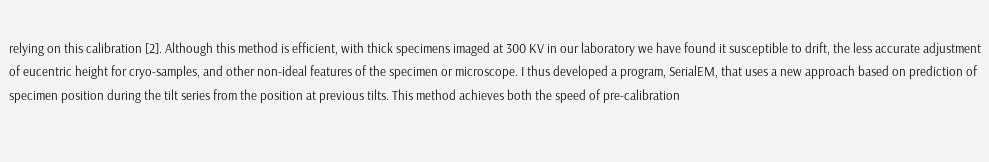relying on this calibration [2]. Although this method is efficient, with thick specimens imaged at 300 KV in our laboratory we have found it susceptible to drift, the less accurate adjustment of eucentric height for cryo-samples, and other non-ideal features of the specimen or microscope. I thus developed a program, SerialEM, that uses a new approach based on prediction of specimen position during the tilt series from the position at previous tilts. This method achieves both the speed of pre-calibration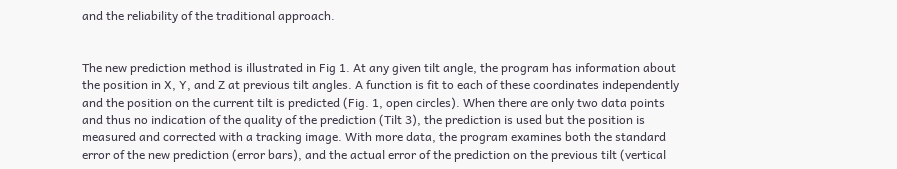and the reliability of the traditional approach.


The new prediction method is illustrated in Fig 1. At any given tilt angle, the program has information about the position in X, Y, and Z at previous tilt angles. A function is fit to each of these coordinates independently and the position on the current tilt is predicted (Fig. 1, open circles). When there are only two data points and thus no indication of the quality of the prediction (Tilt 3), the prediction is used but the position is measured and corrected with a tracking image. With more data, the program examines both the standard error of the new prediction (error bars), and the actual error of the prediction on the previous tilt (vertical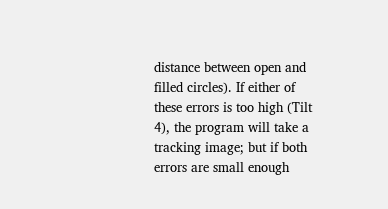distance between open and filled circles). If either of these errors is too high (Tilt 4), the program will take a tracking image; but if both errors are small enough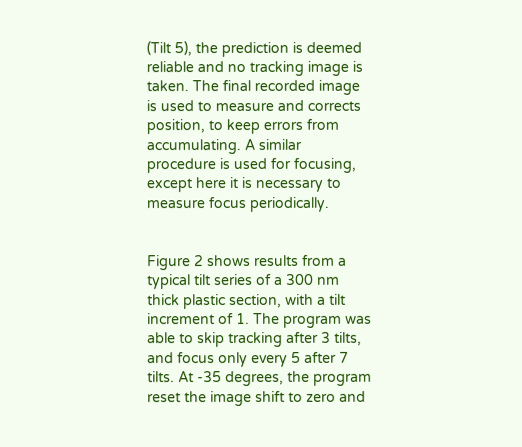(Tilt 5), the prediction is deemed reliable and no tracking image is taken. The final recorded image is used to measure and corrects position, to keep errors from accumulating. A similar procedure is used for focusing, except here it is necessary to measure focus periodically.


Figure 2 shows results from a typical tilt series of a 300 nm thick plastic section, with a tilt increment of 1. The program was able to skip tracking after 3 tilts, and focus only every 5 after 7 tilts. At -35 degrees, the program reset the image shift to zero and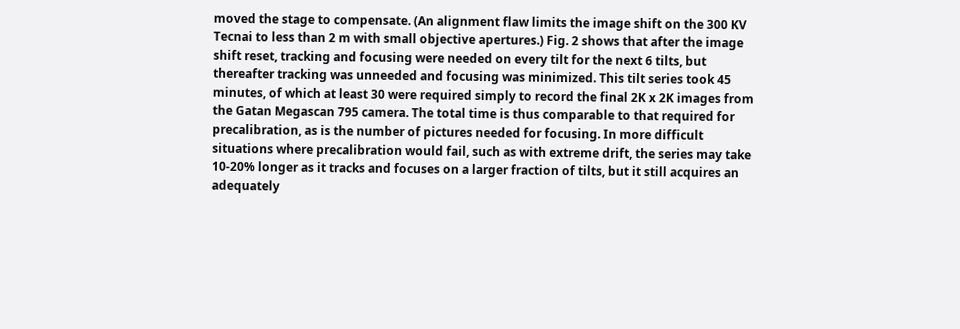moved the stage to compensate. (An alignment flaw limits the image shift on the 300 KV Tecnai to less than 2 m with small objective apertures.) Fig. 2 shows that after the image shift reset, tracking and focusing were needed on every tilt for the next 6 tilts, but thereafter tracking was unneeded and focusing was minimized. This tilt series took 45 minutes, of which at least 30 were required simply to record the final 2K x 2K images from the Gatan Megascan 795 camera. The total time is thus comparable to that required for precalibration, as is the number of pictures needed for focusing. In more difficult situations where precalibration would fail, such as with extreme drift, the series may take 10-20% longer as it tracks and focuses on a larger fraction of tilts, but it still acquires an adequately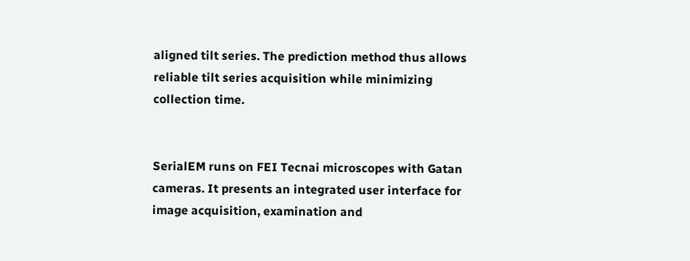aligned tilt series. The prediction method thus allows reliable tilt series acquisition while minimizing collection time.


SerialEM runs on FEI Tecnai microscopes with Gatan cameras. It presents an integrated user interface for image acquisition, examination and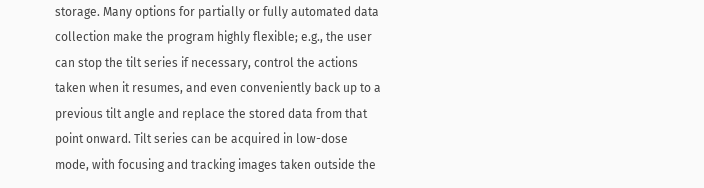storage. Many options for partially or fully automated data collection make the program highly flexible; e.g., the user can stop the tilt series if necessary, control the actions taken when it resumes, and even conveniently back up to a previous tilt angle and replace the stored data from that point onward. Tilt series can be acquired in low-dose mode, with focusing and tracking images taken outside the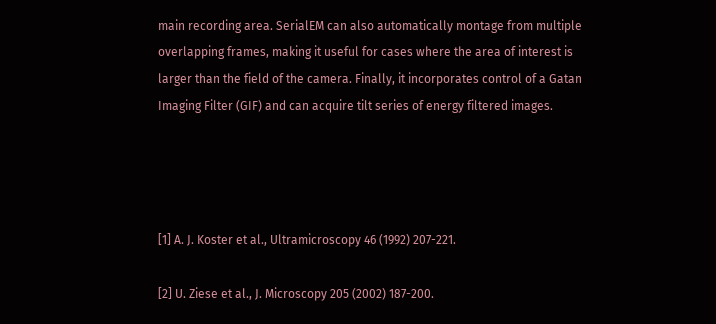main recording area. SerialEM can also automatically montage from multiple overlapping frames, making it useful for cases where the area of interest is larger than the field of the camera. Finally, it incorporates control of a Gatan Imaging Filter (GIF) and can acquire tilt series of energy filtered images.




[1] A. J. Koster et al., Ultramicroscopy 46 (1992) 207-221.

[2] U. Ziese et al., J. Microscopy 205 (2002) 187-200.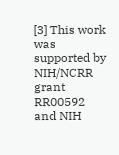[3] This work was supported by NIH/NCRR grant RR00592 and NIH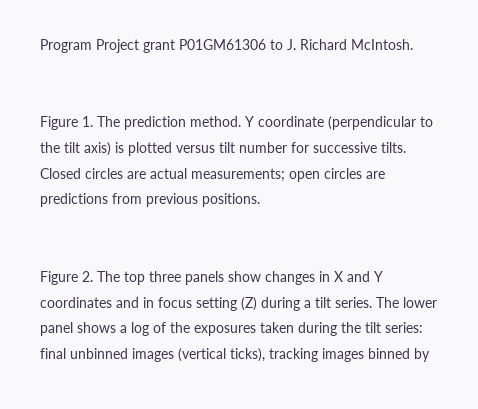Program Project grant P01GM61306 to J. Richard McIntosh.


Figure 1. The prediction method. Y coordinate (perpendicular to the tilt axis) is plotted versus tilt number for successive tilts. Closed circles are actual measurements; open circles are predictions from previous positions.


Figure 2. The top three panels show changes in X and Y coordinates and in focus setting (Z) during a tilt series. The lower panel shows a log of the exposures taken during the tilt series: final unbinned images (vertical ticks), tracking images binned by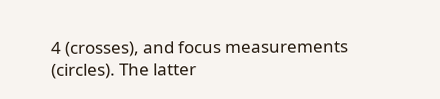4 (crosses), and focus measurements (circles). The latter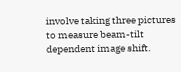involve taking three pictures to measure beam-tilt dependent image shift.